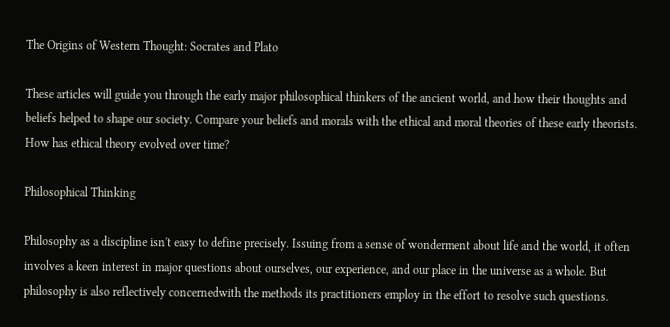The Origins of Western Thought: Socrates and Plato

These articles will guide you through the early major philosophical thinkers of the ancient world, and how their thoughts and beliefs helped to shape our society. Compare your beliefs and morals with the ethical and moral theories of these early theorists. How has ethical theory evolved over time?

Philosophical Thinking

Philosophy as a discipline isn't easy to define precisely. Issuing from a sense of wonderment about life and the world, it often involves a keen interest in major questions about ourselves, our experience, and our place in the universe as a whole. But philosophy is also reflectively concernedwith the methods its practitioners employ in the effort to resolve such questions.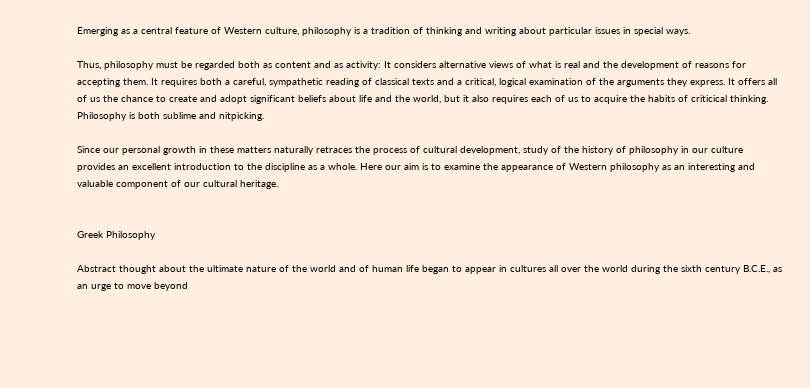Emerging as a central feature of Western culture, philosophy is a tradition of thinking and writing about particular issues in special ways.

Thus, philosophy must be regarded both as content and as activity: It considers alternative views of what is real and the development of reasons for accepting them. It requires both a careful, sympathetic reading of classical texts and a critical, logical examination of the arguments they express. It offers all of us the chance to create and adopt significant beliefs about life and the world, but it also requires each of us to acquire the habits of criticical thinking. Philosophy is both sublime and nitpicking.

Since our personal growth in these matters naturally retraces the process of cultural development, study of the history of philosophy in our culture provides an excellent introduction to the discipline as a whole. Here our aim is to examine the appearance of Western philosophy as an interesting and valuable component of our cultural heritage.


Greek Philosophy

Abstract thought about the ultimate nature of the world and of human life began to appear in cultures all over the world during the sixth century B.C.E., as an urge to move beyond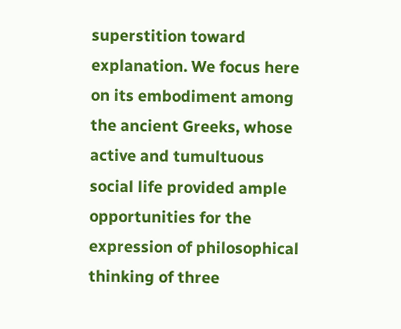superstition toward explanation. We focus here on its embodiment among the ancient Greeks, whose active and tumultuous social life provided ample opportunities for the expression of philosophical thinking of three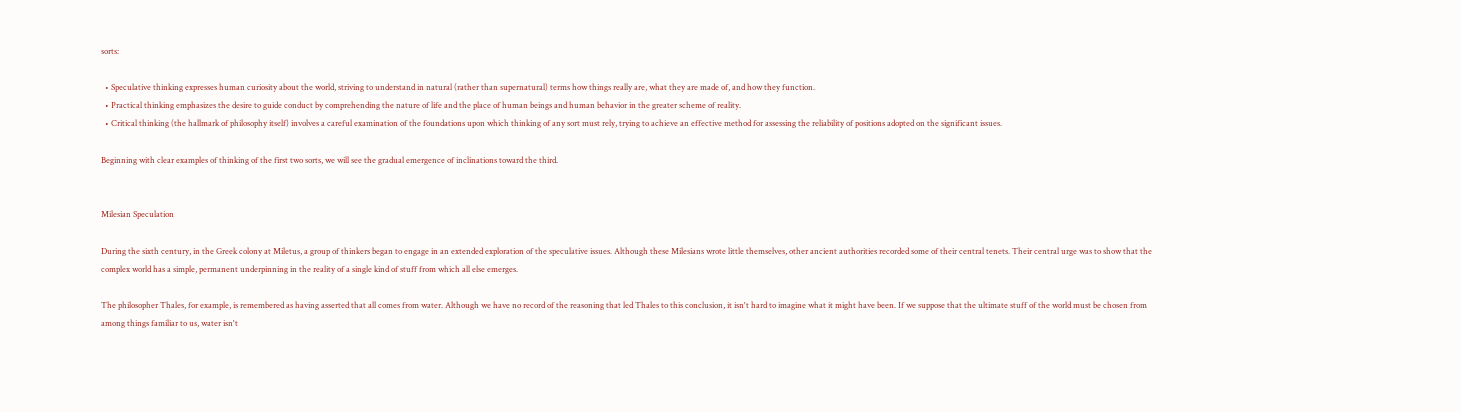sorts:

  • Speculative thinking expresses human curiosity about the world, striving to understand in natural (rather than supernatural) terms how things really are, what they are made of, and how they function.
  • Practical thinking emphasizes the desire to guide conduct by comprehending the nature of life and the place of human beings and human behavior in the greater scheme of reality.
  • Critical thinking (the hallmark of philosophy itself) involves a careful examination of the foundations upon which thinking of any sort must rely, trying to achieve an effective method for assessing the reliability of positions adopted on the significant issues.

Beginning with clear examples of thinking of the first two sorts, we will see the gradual emergence of inclinations toward the third.


Milesian Speculation

During the sixth century, in the Greek colony at Miletus, a group of thinkers began to engage in an extended exploration of the speculative issues. Although these Milesians wrote little themselves, other ancient authorities recorded some of their central tenets. Their central urge was to show that the complex world has a simple, permanent underpinning in the reality of a single kind of stuff from which all else emerges.

The philosopher Thales, for example, is remembered as having asserted that all comes from water. Although we have no record of the reasoning that led Thales to this conclusion, it isn't hard to imagine what it might have been. If we suppose that the ultimate stuff of the world must be chosen from among things familiar to us, water isn't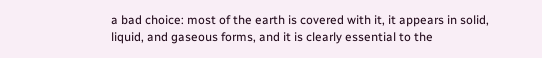a bad choice: most of the earth is covered with it, it appears in solid, liquid, and gaseous forms, and it is clearly essential to the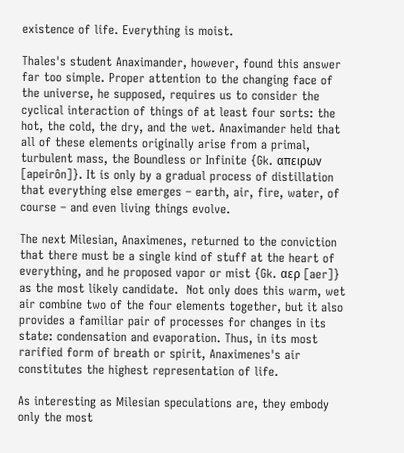existence of life. Everything is moist.

Thales's student Anaximander, however, found this answer far too simple. Proper attention to the changing face of the universe, he supposed, requires us to consider the cyclical interaction of things of at least four sorts: the hot, the cold, the dry, and the wet. Anaximander held that all of these elements originally arise from a primal, turbulent mass, the Boundless or Infinite {Gk. απειρων [apeirôn]}. It is only by a gradual process of distillation that everything else emerges – earth, air, fire, water, of course – and even living things evolve.

The next Milesian, Anaximenes, returned to the conviction that there must be a single kind of stuff at the heart of everything, and he proposed vapor or mist {Gk. αερ [aer]} as the most likely candidate.  Not only does this warm, wet air combine two of the four elements together, but it also provides a familiar pair of processes for changes in its state: condensation and evaporation. Thus, in its most rarified form of breath or spirit, Anaximenes's air constitutes the highest representation of life.

As interesting as Milesian speculations are, they embody only the most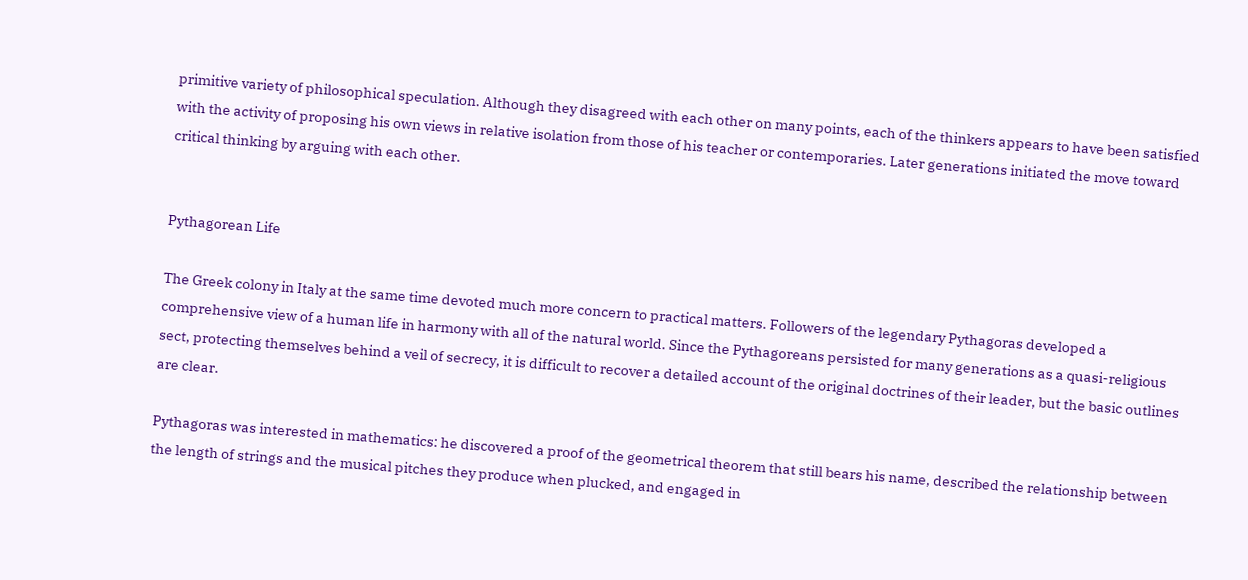primitive variety of philosophical speculation. Although they disagreed with each other on many points, each of the thinkers appears to have been satisfied with the activity of proposing his own views in relative isolation from those of his teacher or contemporaries. Later generations initiated the move toward critical thinking by arguing with each other.


Pythagorean Life

The Greek colony in Italy at the same time devoted much more concern to practical matters. Followers of the legendary Pythagoras developed a comprehensive view of a human life in harmony with all of the natural world. Since the Pythagoreans persisted for many generations as a quasi-religious sect, protecting themselves behind a veil of secrecy, it is difficult to recover a detailed account of the original doctrines of their leader, but the basic outlines are clear.

Pythagoras was interested in mathematics: he discovered a proof of the geometrical theorem that still bears his name, described the relationship between the length of strings and the musical pitches they produce when plucked, and engaged in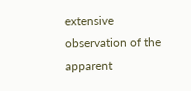extensive observation of the apparent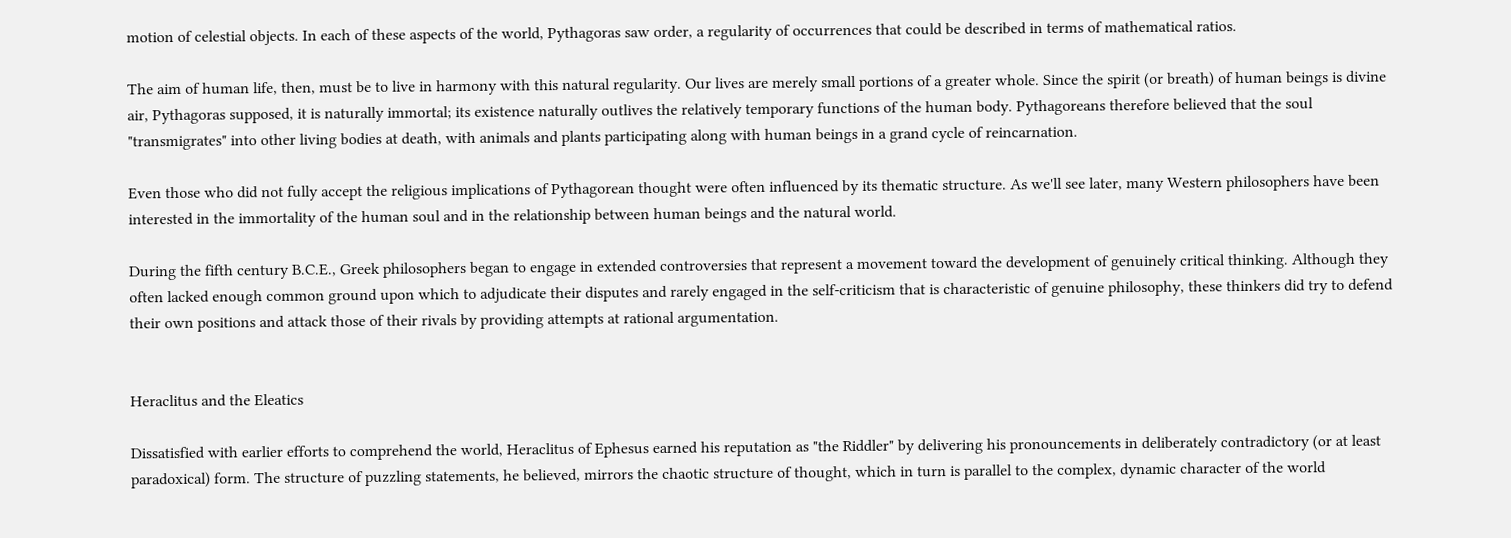motion of celestial objects. In each of these aspects of the world, Pythagoras saw order, a regularity of occurrences that could be described in terms of mathematical ratios.

The aim of human life, then, must be to live in harmony with this natural regularity. Our lives are merely small portions of a greater whole. Since the spirit (or breath) of human beings is divine air, Pythagoras supposed, it is naturally immortal; its existence naturally outlives the relatively temporary functions of the human body. Pythagoreans therefore believed that the soul "transmigrates" into other living bodies at death, with animals and plants participating along with human beings in a grand cycle of reincarnation.

Even those who did not fully accept the religious implications of Pythagorean thought were often influenced by its thematic structure. As we'll see later, many Western philosophers have been interested in the immortality of the human soul and in the relationship between human beings and the natural world.

During the fifth century B.C.E., Greek philosophers began to engage in extended controversies that represent a movement toward the development of genuinely critical thinking. Although they often lacked enough common ground upon which to adjudicate their disputes and rarely engaged in the self-criticism that is characteristic of genuine philosophy, these thinkers did try to defend their own positions and attack those of their rivals by providing attempts at rational argumentation.


Heraclitus and the Eleatics

Dissatisfied with earlier efforts to comprehend the world, Heraclitus of Ephesus earned his reputation as "the Riddler" by delivering his pronouncements in deliberately contradictory (or at least paradoxical) form. The structure of puzzling statements, he believed, mirrors the chaotic structure of thought, which in turn is parallel to the complex, dynamic character of the world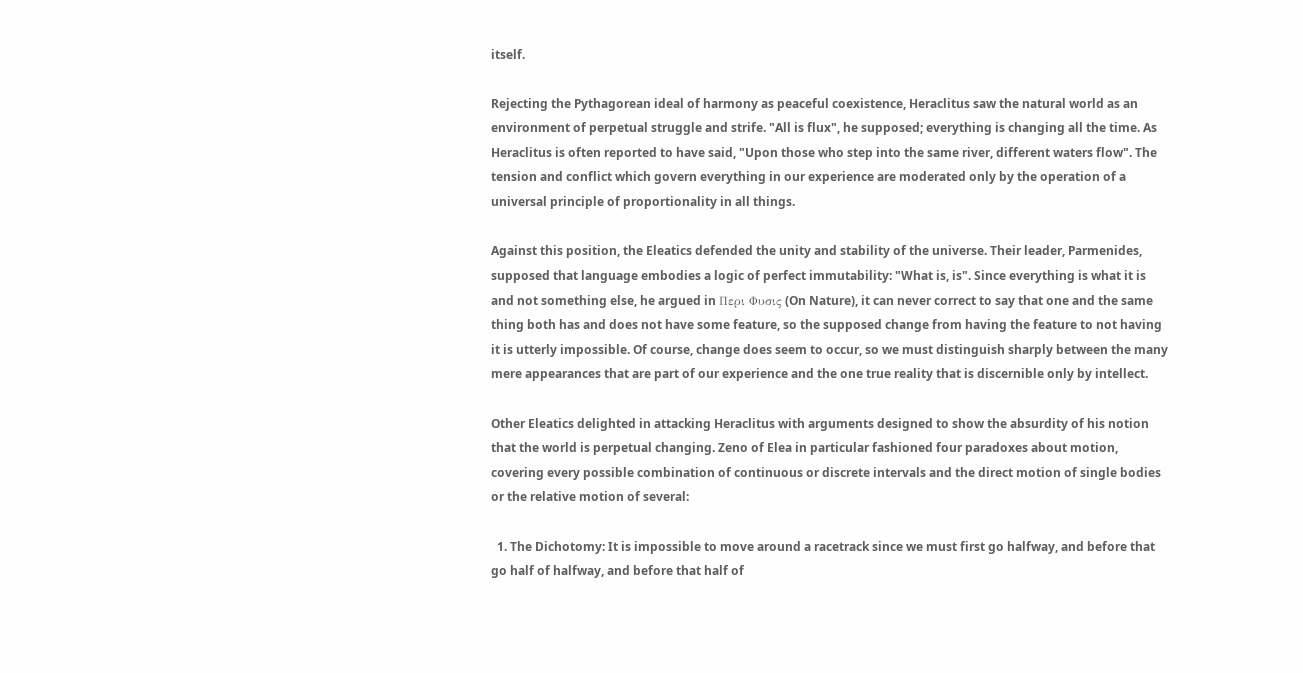itself.

Rejecting the Pythagorean ideal of harmony as peaceful coexistence, Heraclitus saw the natural world as an environment of perpetual struggle and strife. "All is flux", he supposed; everything is changing all the time. As Heraclitus is often reported to have said, "Upon those who step into the same river, different waters flow". The tension and conflict which govern everything in our experience are moderated only by the operation of a universal principle of proportionality in all things.

Against this position, the Eleatics defended the unity and stability of the universe. Their leader, Parmenides, supposed that language embodies a logic of perfect immutability: "What is, is". Since everything is what it is and not something else, he argued in Περι Φυσις (On Nature), it can never correct to say that one and the same thing both has and does not have some feature, so the supposed change from having the feature to not having it is utterly impossible. Of course, change does seem to occur, so we must distinguish sharply between the many mere appearances that are part of our experience and the one true reality that is discernible only by intellect.

Other Eleatics delighted in attacking Heraclitus with arguments designed to show the absurdity of his notion that the world is perpetual changing. Zeno of Elea in particular fashioned four paradoxes about motion, covering every possible combination of continuous or discrete intervals and the direct motion of single bodies or the relative motion of several:

  1. The Dichotomy: It is impossible to move around a racetrack since we must first go halfway, and before that go half of halfway, and before that half of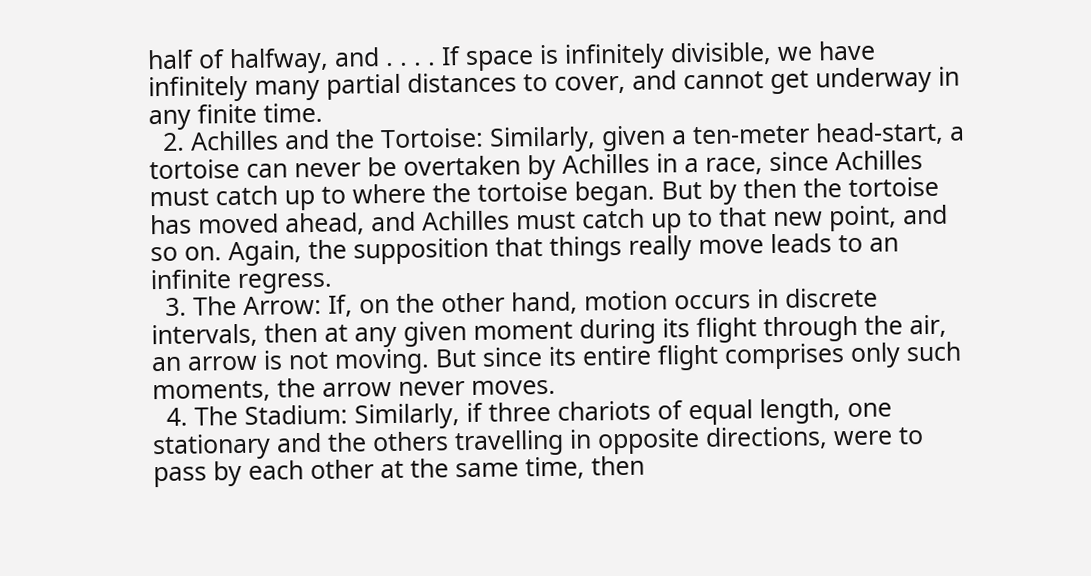half of halfway, and . . . . If space is infinitely divisible, we have infinitely many partial distances to cover, and cannot get underway in any finite time.
  2. Achilles and the Tortoise: Similarly, given a ten-meter head-start, a tortoise can never be overtaken by Achilles in a race, since Achilles must catch up to where the tortoise began. But by then the tortoise has moved ahead, and Achilles must catch up to that new point, and so on. Again, the supposition that things really move leads to an infinite regress.
  3. The Arrow: If, on the other hand, motion occurs in discrete intervals, then at any given moment during its flight through the air, an arrow is not moving. But since its entire flight comprises only such moments, the arrow never moves.
  4. The Stadium: Similarly, if three chariots of equal length, one stationary and the others travelling in opposite directions, were to pass by each other at the same time, then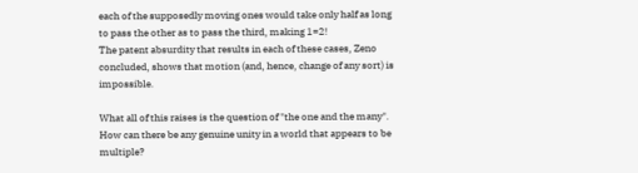each of the supposedly moving ones would take only half as long to pass the other as to pass the third, making 1=2!
The patent absurdity that results in each of these cases, Zeno concluded, shows that motion (and, hence, change of any sort) is impossible.

What all of this raises is the question of "the one and the many". How can there be any genuine unity in a world that appears to be multiple?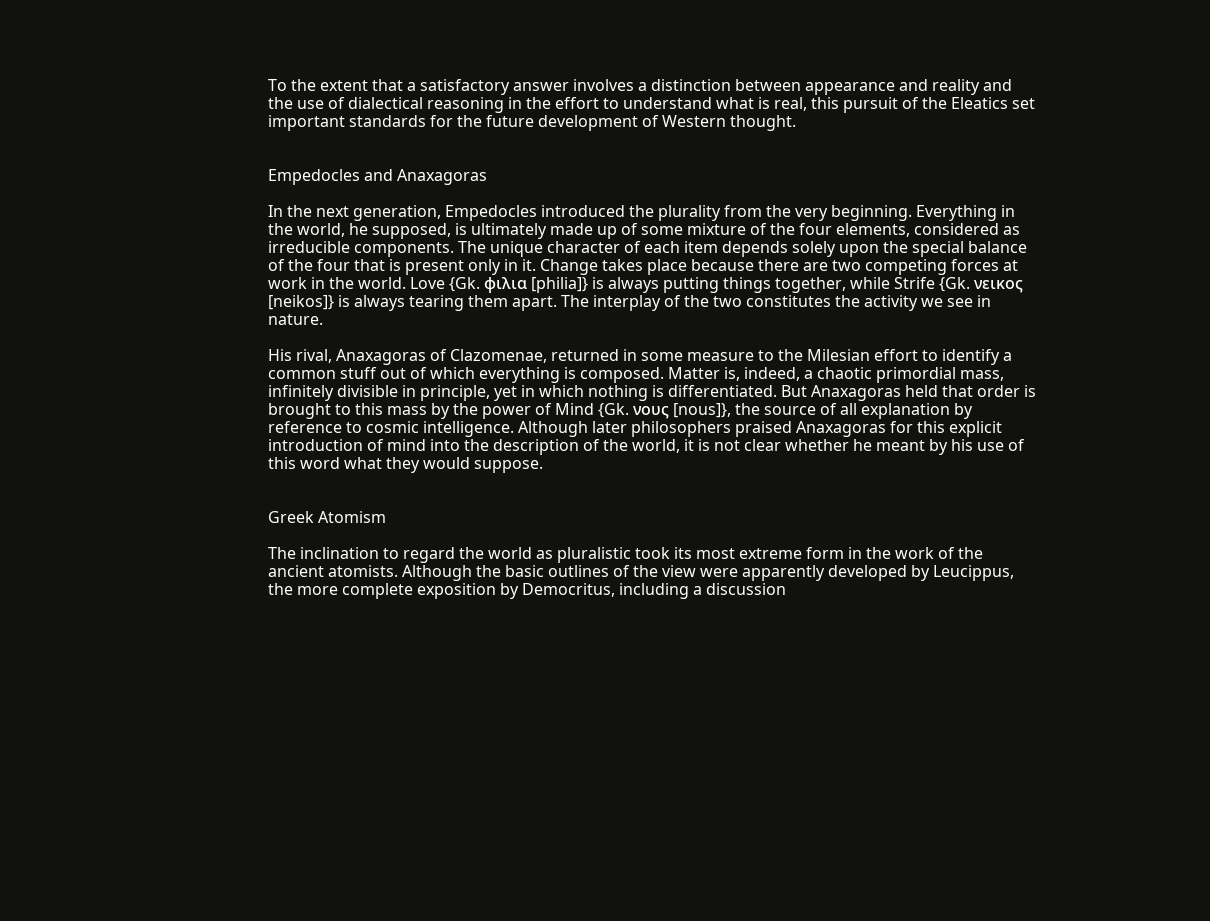To the extent that a satisfactory answer involves a distinction between appearance and reality and the use of dialectical reasoning in the effort to understand what is real, this pursuit of the Eleatics set important standards for the future development of Western thought.


Empedocles and Anaxagoras

In the next generation, Empedocles introduced the plurality from the very beginning. Everything in the world, he supposed, is ultimately made up of some mixture of the four elements, considered as irreducible components. The unique character of each item depends solely upon the special balance of the four that is present only in it. Change takes place because there are two competing forces at work in the world. Love {Gk. φιλια [philia]} is always putting things together, while Strife {Gk. νεικος [neikos]} is always tearing them apart. The interplay of the two constitutes the activity we see in nature.

His rival, Anaxagoras of Clazomenae, returned in some measure to the Milesian effort to identify a common stuff out of which everything is composed. Matter is, indeed, a chaotic primordial mass, infinitely divisible in principle, yet in which nothing is differentiated. But Anaxagoras held that order is brought to this mass by the power of Mind {Gk. νους [nous]}, the source of all explanation by reference to cosmic intelligence. Although later philosophers praised Anaxagoras for this explicit introduction of mind into the description of the world, it is not clear whether he meant by his use of this word what they would suppose.


Greek Atomism

The inclination to regard the world as pluralistic took its most extreme form in the work of the ancient atomists. Although the basic outlines of the view were apparently developed by Leucippus, the more complete exposition by Democritus, including a discussion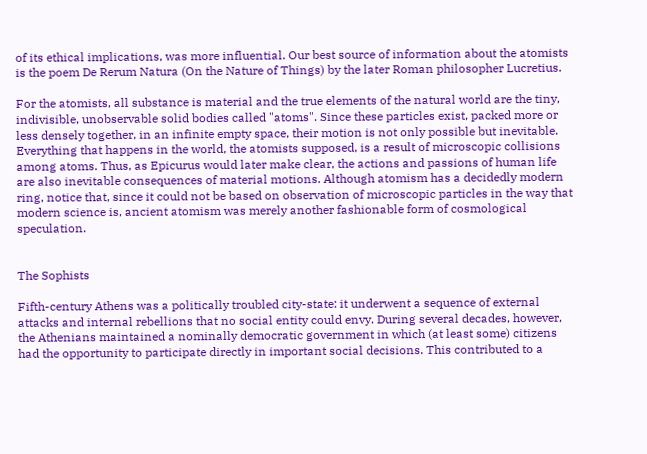of its ethical implications, was more influential. Our best source of information about the atomists is the poem De Rerum Natura (On the Nature of Things) by the later Roman philosopher Lucretius.

For the atomists, all substance is material and the true elements of the natural world are the tiny, indivisible, unobservable solid bodies called "atoms". Since these particles exist, packed more or less densely together, in an infinite empty space, their motion is not only possible but inevitable. Everything that happens in the world, the atomists supposed, is a result of microscopic collisions among atoms. Thus, as Epicurus would later make clear, the actions and passions of human life are also inevitable consequences of material motions. Although atomism has a decidedly modern ring, notice that, since it could not be based on observation of microscopic particles in the way that modern science is, ancient atomism was merely another fashionable form of cosmological speculation.


The Sophists

Fifth-century Athens was a politically troubled city-state: it underwent a sequence of external attacks and internal rebellions that no social entity could envy. During several decades, however, the Athenians maintained a nominally democratic government in which (at least some) citizens had the opportunity to participate directly in important social decisions. This contributed to a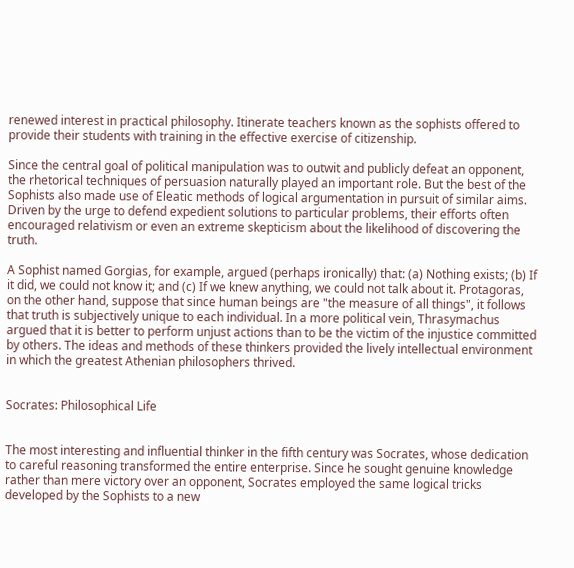renewed interest in practical philosophy. Itinerate teachers known as the sophists offered to provide their students with training in the effective exercise of citizenship.

Since the central goal of political manipulation was to outwit and publicly defeat an opponent, the rhetorical techniques of persuasion naturally played an important role. But the best of the Sophists also made use of Eleatic methods of logical argumentation in pursuit of similar aims. Driven by the urge to defend expedient solutions to particular problems, their efforts often encouraged relativism or even an extreme skepticism about the likelihood of discovering the truth.

A Sophist named Gorgias, for example, argued (perhaps ironically) that: (a) Nothing exists; (b) If it did, we could not know it; and (c) If we knew anything, we could not talk about it. Protagoras, on the other hand, suppose that since human beings are "the measure of all things", it follows that truth is subjectively unique to each individual. In a more political vein, Thrasymachus argued that it is better to perform unjust actions than to be the victim of the injustice committed by others. The ideas and methods of these thinkers provided the lively intellectual environment in which the greatest Athenian philosophers thrived.


Socrates: Philosophical Life


The most interesting and influential thinker in the fifth century was Socrates, whose dedication to careful reasoning transformed the entire enterprise. Since he sought genuine knowledge rather than mere victory over an opponent, Socrates employed the same logical tricks developed by the Sophists to a new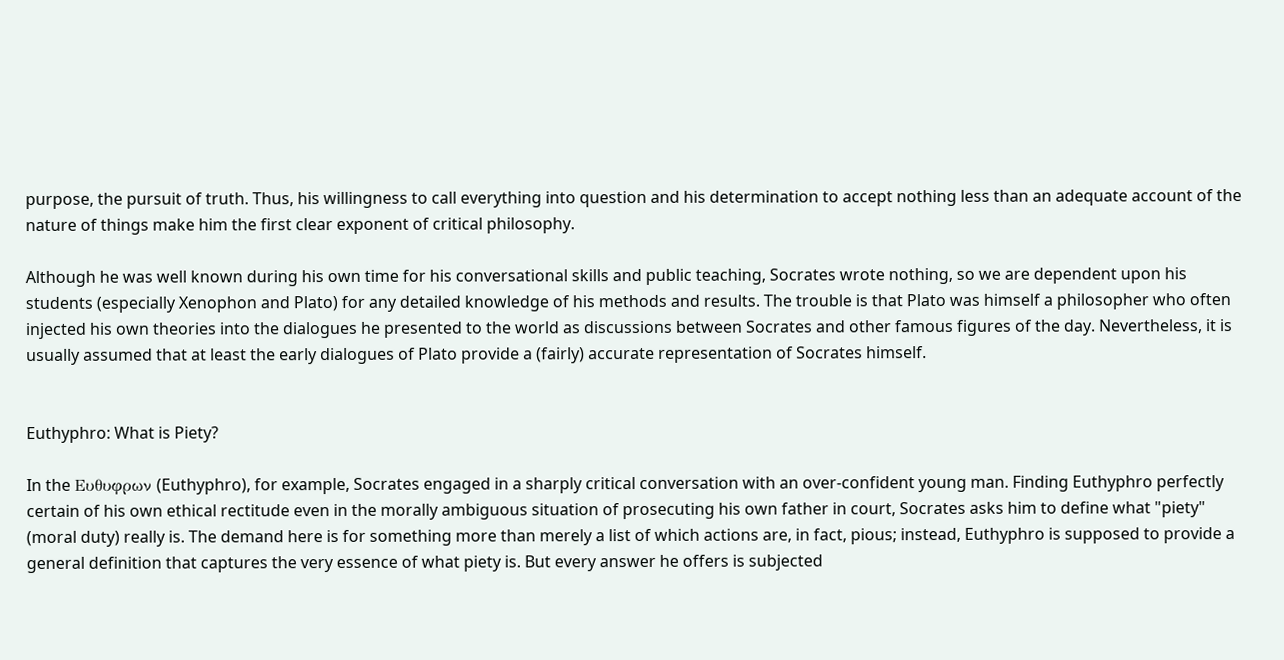purpose, the pursuit of truth. Thus, his willingness to call everything into question and his determination to accept nothing less than an adequate account of the nature of things make him the first clear exponent of critical philosophy.

Although he was well known during his own time for his conversational skills and public teaching, Socrates wrote nothing, so we are dependent upon his students (especially Xenophon and Plato) for any detailed knowledge of his methods and results. The trouble is that Plato was himself a philosopher who often injected his own theories into the dialogues he presented to the world as discussions between Socrates and other famous figures of the day. Nevertheless, it is usually assumed that at least the early dialogues of Plato provide a (fairly) accurate representation of Socrates himself.


Euthyphro: What is Piety?

In the Ευθυφρων (Euthyphro), for example, Socrates engaged in a sharply critical conversation with an over-confident young man. Finding Euthyphro perfectly certain of his own ethical rectitude even in the morally ambiguous situation of prosecuting his own father in court, Socrates asks him to define what "piety" (moral duty) really is. The demand here is for something more than merely a list of which actions are, in fact, pious; instead, Euthyphro is supposed to provide a general definition that captures the very essence of what piety is. But every answer he offers is subjected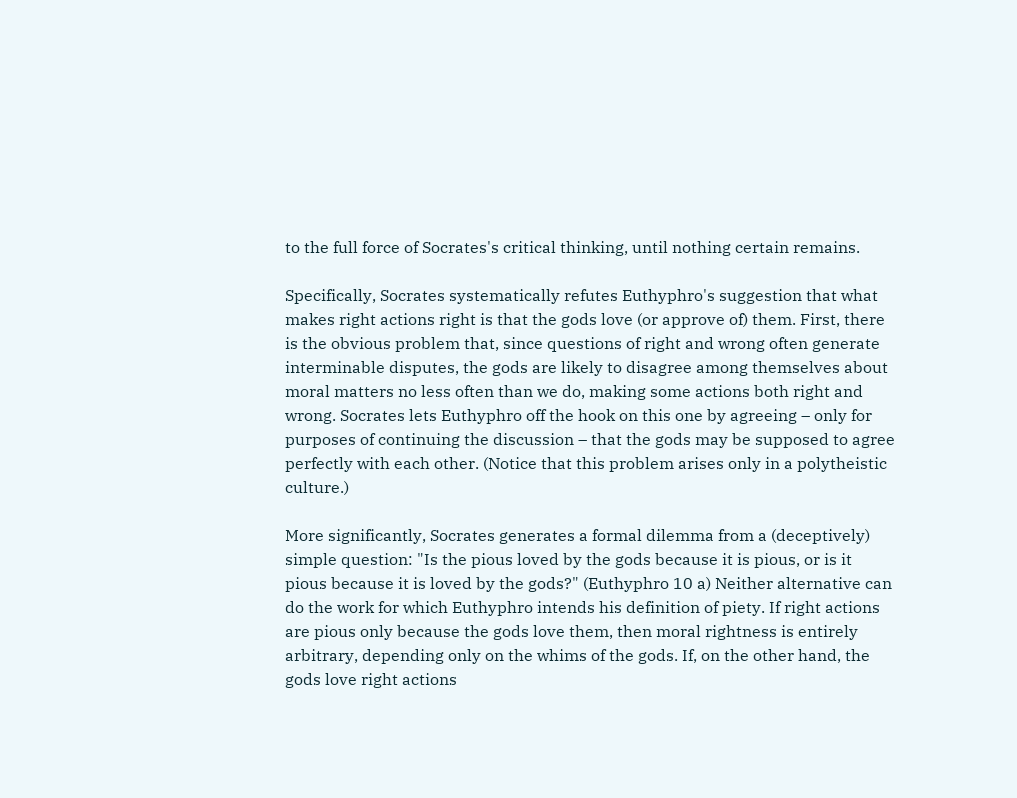to the full force of Socrates's critical thinking, until nothing certain remains.

Specifically, Socrates systematically refutes Euthyphro's suggestion that what makes right actions right is that the gods love (or approve of) them. First, there is the obvious problem that, since questions of right and wrong often generate interminable disputes, the gods are likely to disagree among themselves about moral matters no less often than we do, making some actions both right and wrong. Socrates lets Euthyphro off the hook on this one by agreeing – only for purposes of continuing the discussion – that the gods may be supposed to agree perfectly with each other. (Notice that this problem arises only in a polytheistic culture.)

More significantly, Socrates generates a formal dilemma from a (deceptively) simple question: "Is the pious loved by the gods because it is pious, or is it pious because it is loved by the gods?" (Euthyphro 10 a) Neither alternative can do the work for which Euthyphro intends his definition of piety. If right actions are pious only because the gods love them, then moral rightness is entirely arbitrary, depending only on the whims of the gods. If, on the other hand, the gods love right actions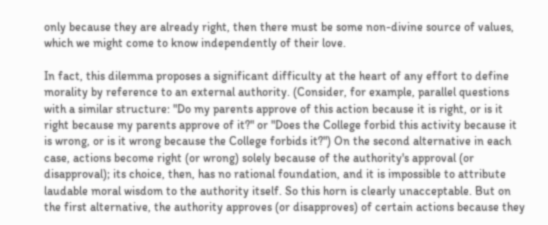only because they are already right, then there must be some non-divine source of values, which we might come to know independently of their love.

In fact, this dilemma proposes a significant difficulty at the heart of any effort to define morality by reference to an external authority. (Consider, for example, parallel questions with a similar structure: "Do my parents approve of this action because it is right, or is it right because my parents approve of it?" or "Does the College forbid this activity because it is wrong, or is it wrong because the College forbids it?") On the second alternative in each case, actions become right (or wrong) solely because of the authority's approval (or disapproval); its choice, then, has no rational foundation, and it is impossible to attribute laudable moral wisdom to the authority itself. So this horn is clearly unacceptable. But on the first alternative, the authority approves (or disapproves) of certain actions because they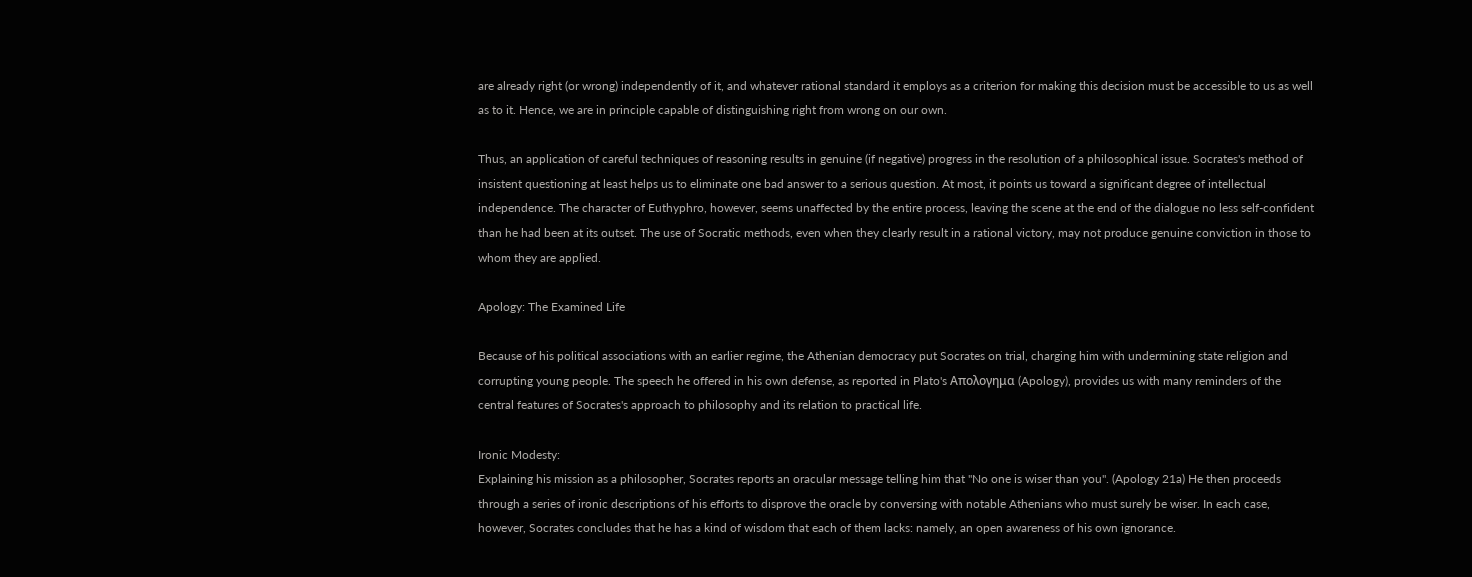are already right (or wrong) independently of it, and whatever rational standard it employs as a criterion for making this decision must be accessible to us as well as to it. Hence, we are in principle capable of distinguishing right from wrong on our own.

Thus, an application of careful techniques of reasoning results in genuine (if negative) progress in the resolution of a philosophical issue. Socrates's method of insistent questioning at least helps us to eliminate one bad answer to a serious question. At most, it points us toward a significant degree of intellectual independence. The character of Euthyphro, however, seems unaffected by the entire process, leaving the scene at the end of the dialogue no less self-confident than he had been at its outset. The use of Socratic methods, even when they clearly result in a rational victory, may not produce genuine conviction in those to whom they are applied.

Apology: The Examined Life

Because of his political associations with an earlier regime, the Athenian democracy put Socrates on trial, charging him with undermining state religion and corrupting young people. The speech he offered in his own defense, as reported in Plato's Απολογημα (Apology), provides us with many reminders of the central features of Socrates's approach to philosophy and its relation to practical life.

Ironic Modesty:
Explaining his mission as a philosopher, Socrates reports an oracular message telling him that "No one is wiser than you". (Apology 21a) He then proceeds through a series of ironic descriptions of his efforts to disprove the oracle by conversing with notable Athenians who must surely be wiser. In each case, however, Socrates concludes that he has a kind of wisdom that each of them lacks: namely, an open awareness of his own ignorance.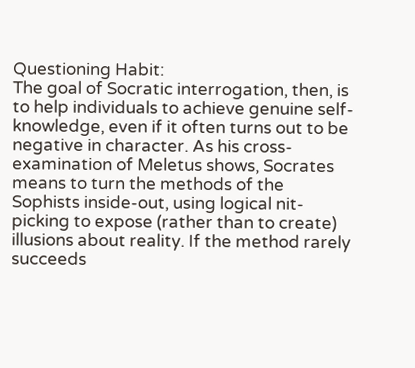Questioning Habit:
The goal of Socratic interrogation, then, is to help individuals to achieve genuine self-knowledge, even if it often turns out to be negative in character. As his cross-examination of Meletus shows, Socrates means to turn the methods of the Sophists inside-out, using logical nit-picking to expose (rather than to create) illusions about reality. If the method rarely succeeds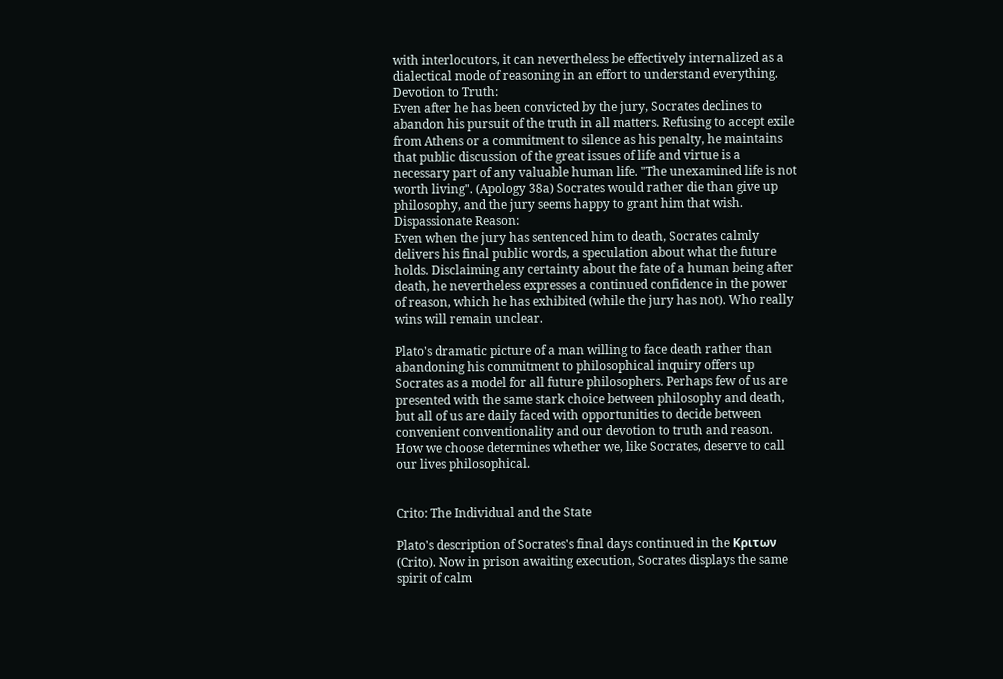with interlocutors, it can nevertheless be effectively internalized as a dialectical mode of reasoning in an effort to understand everything.
Devotion to Truth:
Even after he has been convicted by the jury, Socrates declines to abandon his pursuit of the truth in all matters. Refusing to accept exile from Athens or a commitment to silence as his penalty, he maintains that public discussion of the great issues of life and virtue is a necessary part of any valuable human life. "The unexamined life is not worth living". (Apology 38a) Socrates would rather die than give up philosophy, and the jury seems happy to grant him that wish.
Dispassionate Reason:
Even when the jury has sentenced him to death, Socrates calmly delivers his final public words, a speculation about what the future holds. Disclaiming any certainty about the fate of a human being after death, he nevertheless expresses a continued confidence in the power of reason, which he has exhibited (while the jury has not). Who really wins will remain unclear.

Plato's dramatic picture of a man willing to face death rather than abandoning his commitment to philosophical inquiry offers up Socrates as a model for all future philosophers. Perhaps few of us are presented with the same stark choice between philosophy and death, but all of us are daily faced with opportunities to decide between convenient conventionality and our devotion to truth and reason. How we choose determines whether we, like Socrates, deserve to call our lives philosophical.


Crito: The Individual and the State

Plato's description of Socrates's final days continued in the Κριτων (Crito). Now in prison awaiting execution, Socrates displays the same spirit of calm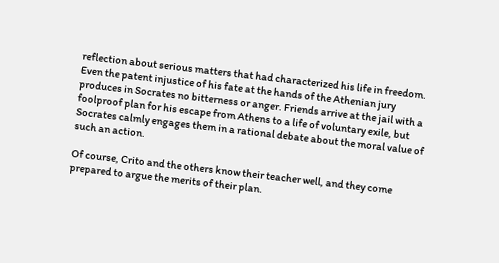reflection about serious matters that had characterized his life in freedom. Even the patent injustice of his fate at the hands of the Athenian jury produces in Socrates no bitterness or anger. Friends arrive at the jail with a foolproof plan for his escape from Athens to a life of voluntary exile, but Socrates calmly engages them in a rational debate about the moral value of such an action.

Of course, Crito and the others know their teacher well, and they come prepared to argue the merits of their plan.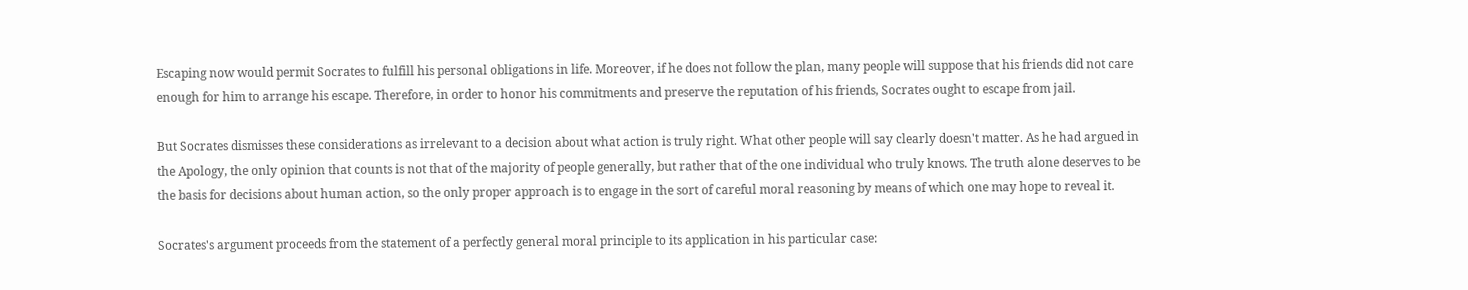Escaping now would permit Socrates to fulfill his personal obligations in life. Moreover, if he does not follow the plan, many people will suppose that his friends did not care enough for him to arrange his escape. Therefore, in order to honor his commitments and preserve the reputation of his friends, Socrates ought to escape from jail.

But Socrates dismisses these considerations as irrelevant to a decision about what action is truly right. What other people will say clearly doesn't matter. As he had argued in the Apology, the only opinion that counts is not that of the majority of people generally, but rather that of the one individual who truly knows. The truth alone deserves to be the basis for decisions about human action, so the only proper approach is to engage in the sort of careful moral reasoning by means of which one may hope to reveal it.

Socrates's argument proceeds from the statement of a perfectly general moral principle to its application in his particular case: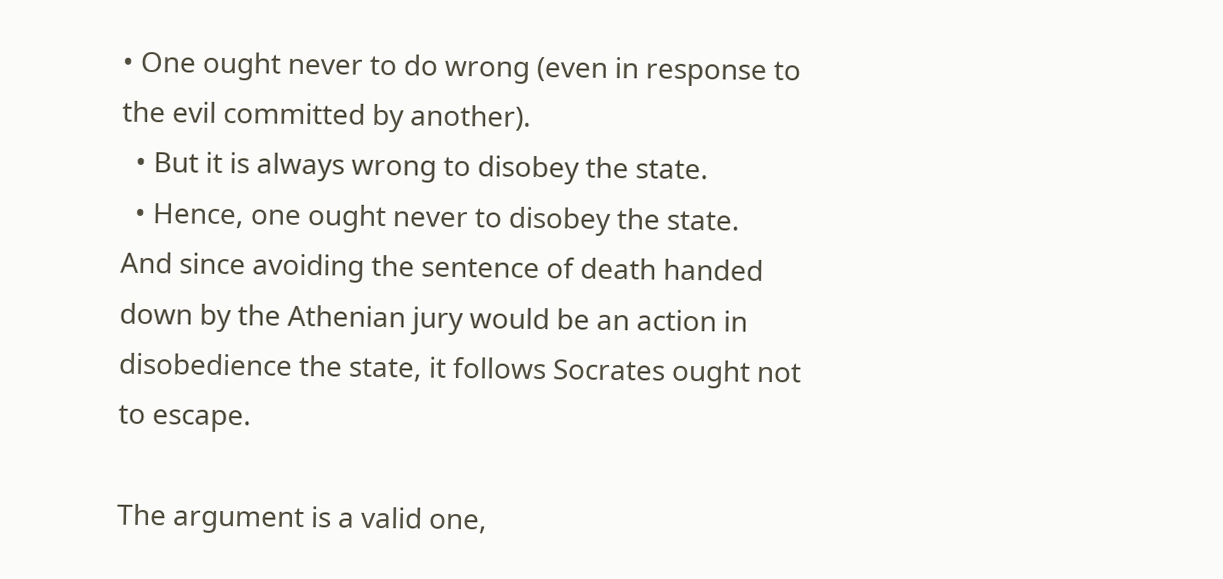• One ought never to do wrong (even in response to the evil committed by another).
  • But it is always wrong to disobey the state.
  • Hence, one ought never to disobey the state.
And since avoiding the sentence of death handed down by the Athenian jury would be an action in disobedience the state, it follows Socrates ought not to escape.

The argument is a valid one,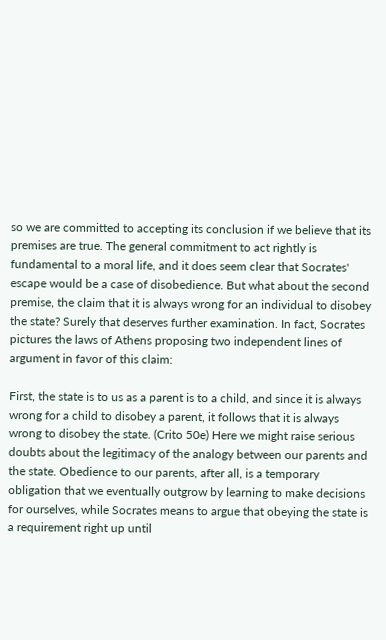so we are committed to accepting its conclusion if we believe that its premises are true. The general commitment to act rightly is fundamental to a moral life, and it does seem clear that Socrates' escape would be a case of disobedience. But what about the second premise, the claim that it is always wrong for an individual to disobey the state? Surely that deserves further examination. In fact, Socrates pictures the laws of Athens proposing two independent lines of argument in favor of this claim:

First, the state is to us as a parent is to a child, and since it is always wrong for a child to disobey a parent, it follows that it is always wrong to disobey the state. (Crito 50e) Here we might raise serious doubts about the legitimacy of the analogy between our parents and the state. Obedience to our parents, after all, is a temporary obligation that we eventually outgrow by learning to make decisions for ourselves, while Socrates means to argue that obeying the state is a requirement right up until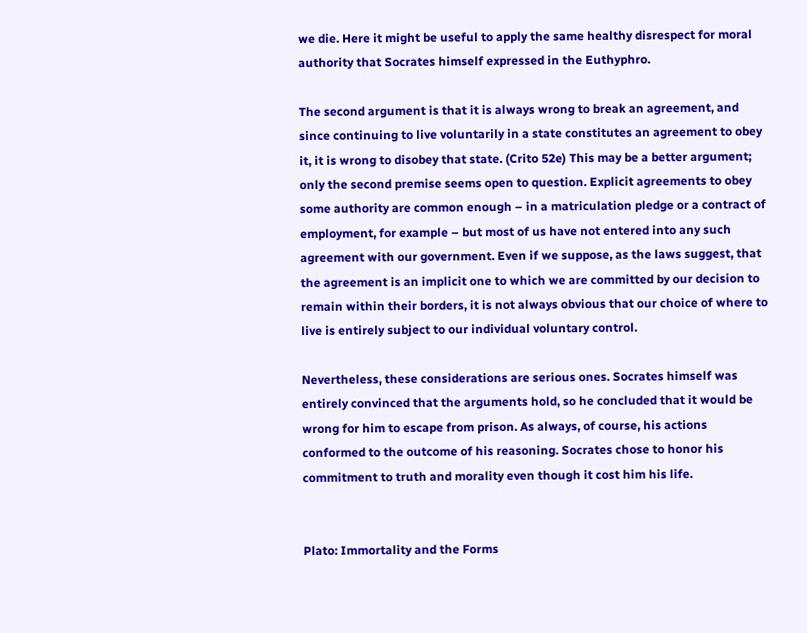we die. Here it might be useful to apply the same healthy disrespect for moral authority that Socrates himself expressed in the Euthyphro.

The second argument is that it is always wrong to break an agreement, and since continuing to live voluntarily in a state constitutes an agreement to obey it, it is wrong to disobey that state. (Crito 52e) This may be a better argument; only the second premise seems open to question. Explicit agreements to obey some authority are common enough – in a matriculation pledge or a contract of employment, for example – but most of us have not entered into any such agreement with our government. Even if we suppose, as the laws suggest, that the agreement is an implicit one to which we are committed by our decision to remain within their borders, it is not always obvious that our choice of where to live is entirely subject to our individual voluntary control.

Nevertheless, these considerations are serious ones. Socrates himself was entirely convinced that the arguments hold, so he concluded that it would be wrong for him to escape from prison. As always, of course, his actions conformed to the outcome of his reasoning. Socrates chose to honor his commitment to truth and morality even though it cost him his life.


Plato: Immortality and the Forms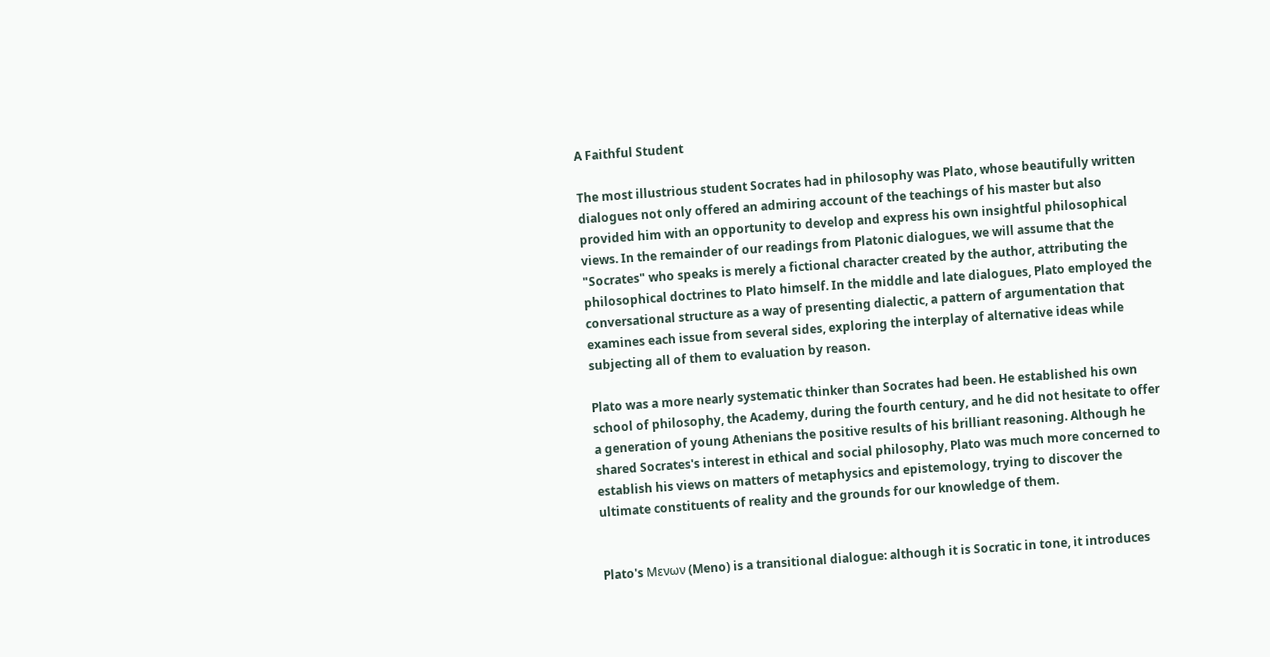A Faithful Student

The most illustrious student Socrates had in philosophy was Plato, whose beautifully written dialogues not only offered an admiring account of the teachings of his master but also provided him with an opportunity to develop and express his own insightful philosophical views. In the remainder of our readings from Platonic dialogues, we will assume that the "Socrates" who speaks is merely a fictional character created by the author, attributing the philosophical doctrines to Plato himself. In the middle and late dialogues, Plato employed the conversational structure as a way of presenting dialectic, a pattern of argumentation that examines each issue from several sides, exploring the interplay of alternative ideas while subjecting all of them to evaluation by reason.

Plato was a more nearly systematic thinker than Socrates had been. He established his own school of philosophy, the Academy, during the fourth century, and he did not hesitate to offer a generation of young Athenians the positive results of his brilliant reasoning. Although he shared Socrates's interest in ethical and social philosophy, Plato was much more concerned to establish his views on matters of metaphysics and epistemology, trying to discover the ultimate constituents of reality and the grounds for our knowledge of them.


Plato's Μενων (Meno) is a transitional dialogue: although it is Socratic in tone, it introduces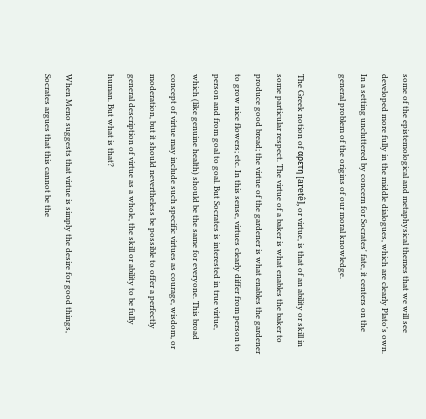some of the epistemological and metaphysical themes that we will see developed more fully in the middle dialogues, which are clearly Plato's own. In a setting uncluttered by concern for Socrates' fate, it centers on the general problem of the origins of our moral knowledge.

The Greek notion of αρετη [aretê], or virtue, is that of an ability or skill in some particular respect. The virtue of a baker is what enables the baker to produce good bread; the virtue of the gardener is what enables the gardener to grow nice flowers; etc. In this sense, virtues clearly differ from person to person and from goal to goal. But Socrates is interested in true virtue, which (like genuine health) should be the same for everyone. This broad concept of virtue may include such specific virtues as courage, wisdom, or moderation, but it should nevertheless be possible to offer a perfectly general description of virtue as a whole, the skill or ability to be fully human. But what is that?

When Meno suggests that virtue is simply the desire for good things, Socrates argues that this cannot be the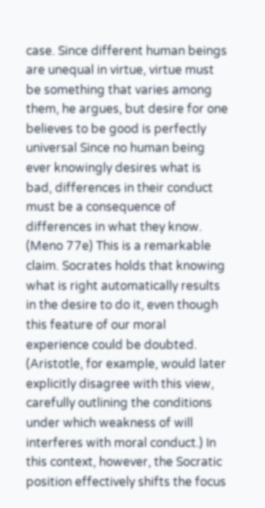case. Since different human beings are unequal in virtue, virtue must be something that varies among them, he argues, but desire for one believes to be good is perfectly universal Since no human being ever knowingly desires what is bad, differences in their conduct must be a consequence of differences in what they know. (Meno 77e) This is a remarkable claim. Socrates holds that knowing what is right automatically results in the desire to do it, even though this feature of our moral experience could be doubted. (Aristotle, for example, would later explicitly disagree with this view, carefully outlining the conditions under which weakness of will interferes with moral conduct.) In this context, however, the Socratic position effectively shifts the focus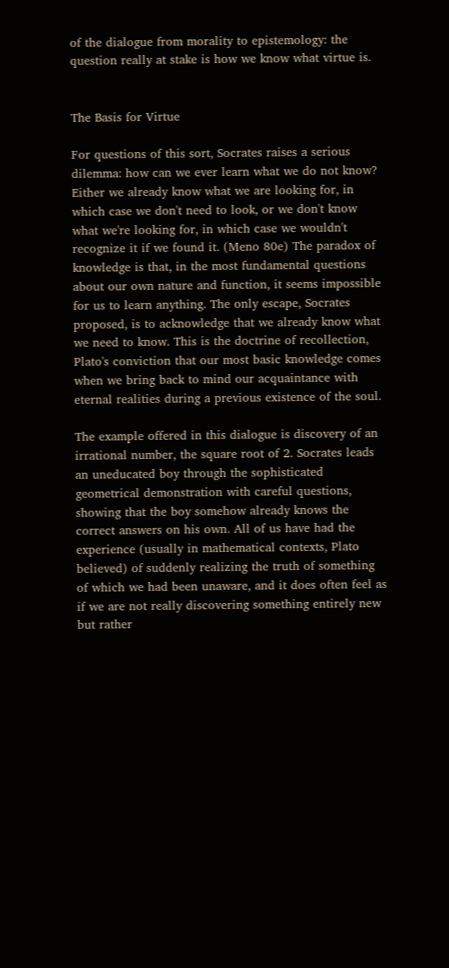of the dialogue from morality to epistemology: the question really at stake is how we know what virtue is.


The Basis for Virtue

For questions of this sort, Socrates raises a serious dilemma: how can we ever learn what we do not know? Either we already know what we are looking for, in which case we don't need to look, or we don't know what we're looking for, in which case we wouldn't recognize it if we found it. (Meno 80e) The paradox of knowledge is that, in the most fundamental questions about our own nature and function, it seems impossible for us to learn anything. The only escape, Socrates proposed, is to acknowledge that we already know what we need to know. This is the doctrine of recollection, Plato's conviction that our most basic knowledge comes when we bring back to mind our acquaintance with eternal realities during a previous existence of the soul.

The example offered in this dialogue is discovery of an irrational number, the square root of 2. Socrates leads an uneducated boy through the sophisticated geometrical demonstration with careful questions, showing that the boy somehow already knows the correct answers on his own. All of us have had the experience (usually in mathematical contexts, Plato believed) of suddenly realizing the truth of something of which we had been unaware, and it does often feel as if we are not really discovering something entirely new but rather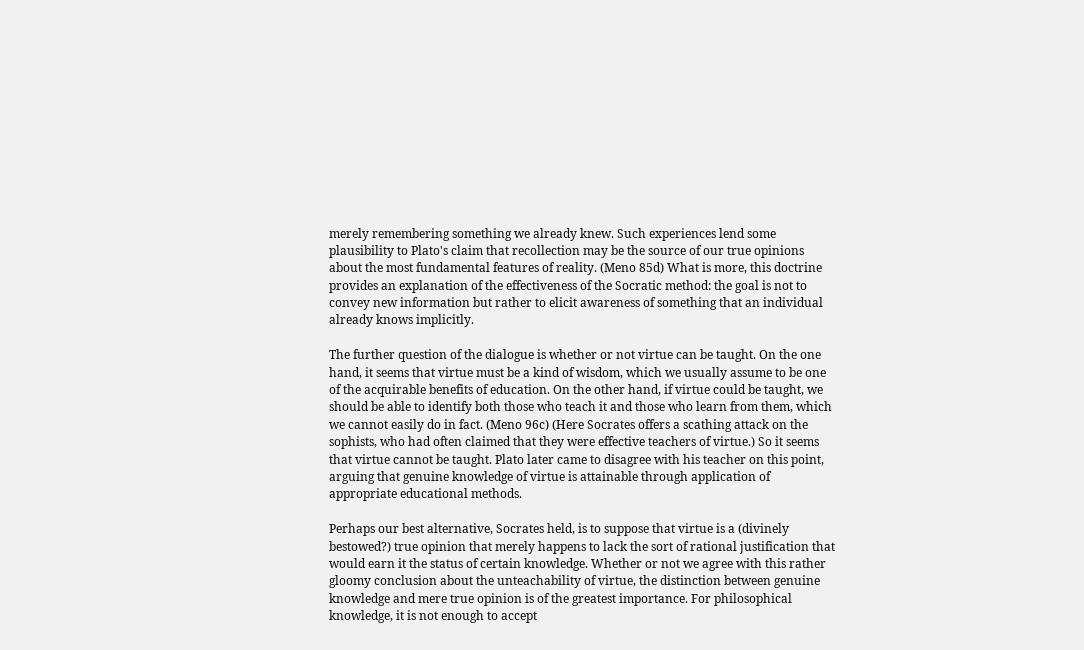merely remembering something we already knew. Such experiences lend some plausibility to Plato's claim that recollection may be the source of our true opinions about the most fundamental features of reality. (Meno 85d) What is more, this doctrine provides an explanation of the effectiveness of the Socratic method: the goal is not to convey new information but rather to elicit awareness of something that an individual already knows implicitly.

The further question of the dialogue is whether or not virtue can be taught. On the one hand, it seems that virtue must be a kind of wisdom, which we usually assume to be one of the acquirable benefits of education. On the other hand, if virtue could be taught, we should be able to identify both those who teach it and those who learn from them, which we cannot easily do in fact. (Meno 96c) (Here Socrates offers a scathing attack on the sophists, who had often claimed that they were effective teachers of virtue.) So it seems that virtue cannot be taught. Plato later came to disagree with his teacher on this point, arguing that genuine knowledge of virtue is attainable through application of appropriate educational methods.

Perhaps our best alternative, Socrates held, is to suppose that virtue is a (divinely bestowed?) true opinion that merely happens to lack the sort of rational justification that would earn it the status of certain knowledge. Whether or not we agree with this rather gloomy conclusion about the unteachability of virtue, the distinction between genuine knowledge and mere true opinion is of the greatest importance. For philosophical knowledge, it is not enough to accept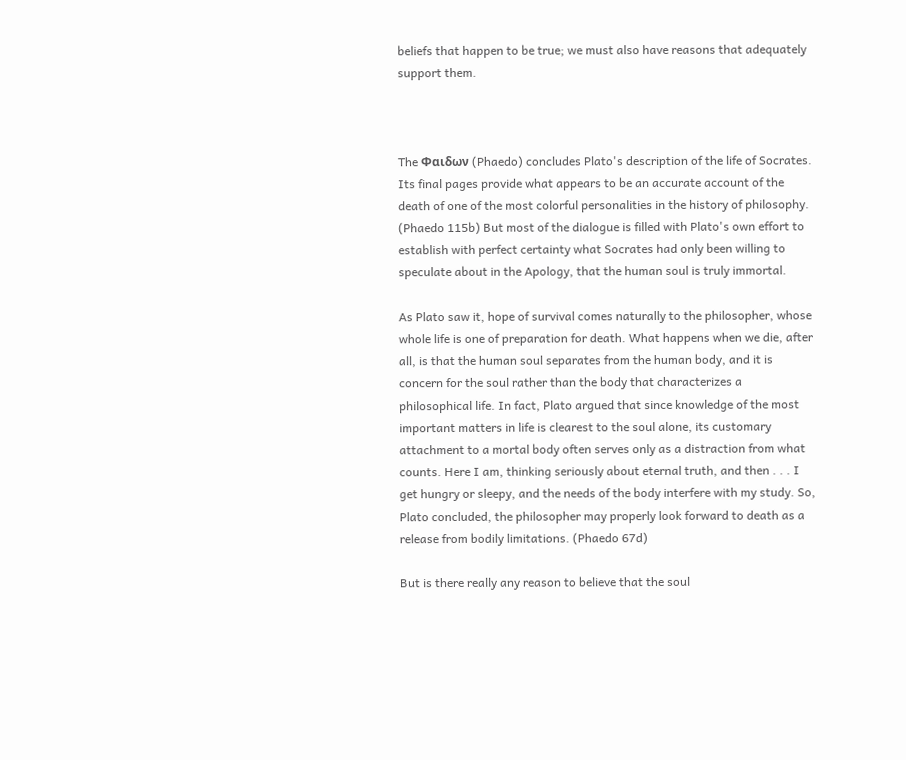beliefs that happen to be true; we must also have reasons that adequately support them.



The Φαιδων (Phaedo) concludes Plato's description of the life of Socrates. Its final pages provide what appears to be an accurate account of the death of one of the most colorful personalities in the history of philosophy. (Phaedo 115b) But most of the dialogue is filled with Plato's own effort to establish with perfect certainty what Socrates had only been willing to speculate about in the Apology, that the human soul is truly immortal.

As Plato saw it, hope of survival comes naturally to the philosopher, whose whole life is one of preparation for death. What happens when we die, after all, is that the human soul separates from the human body, and it is concern for the soul rather than the body that characterizes a philosophical life. In fact, Plato argued that since knowledge of the most important matters in life is clearest to the soul alone, its customary attachment to a mortal body often serves only as a distraction from what counts. Here I am, thinking seriously about eternal truth, and then . . . I get hungry or sleepy, and the needs of the body interfere with my study. So, Plato concluded, the philosopher may properly look forward to death as a release from bodily limitations. (Phaedo 67d)

But is there really any reason to believe that the soul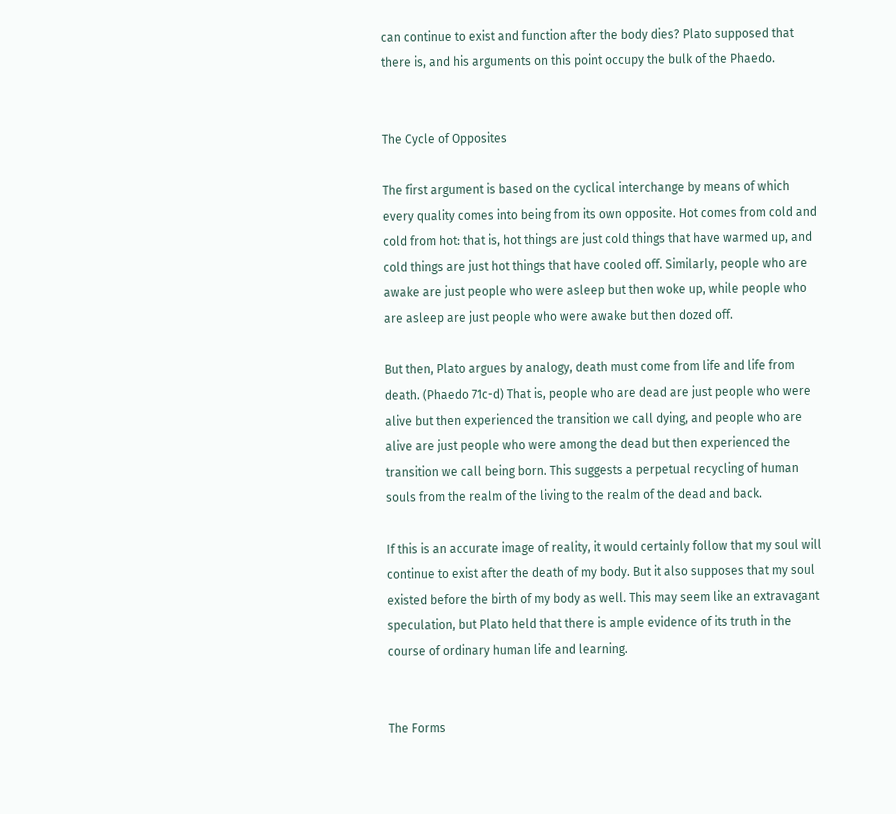can continue to exist and function after the body dies? Plato supposed that there is, and his arguments on this point occupy the bulk of the Phaedo.


The Cycle of Opposites

The first argument is based on the cyclical interchange by means of which every quality comes into being from its own opposite. Hot comes from cold and cold from hot: that is, hot things are just cold things that have warmed up, and cold things are just hot things that have cooled off. Similarly, people who are awake are just people who were asleep but then woke up, while people who are asleep are just people who were awake but then dozed off.

But then, Plato argues by analogy, death must come from life and life from death. (Phaedo 71c-d) That is, people who are dead are just people who were alive but then experienced the transition we call dying, and people who are alive are just people who were among the dead but then experienced the transition we call being born. This suggests a perpetual recycling of human souls from the realm of the living to the realm of the dead and back.

If this is an accurate image of reality, it would certainly follow that my soul will continue to exist after the death of my body. But it also supposes that my soul existed before the birth of my body as well. This may seem like an extravagant speculation, but Plato held that there is ample evidence of its truth in the course of ordinary human life and learning.


The Forms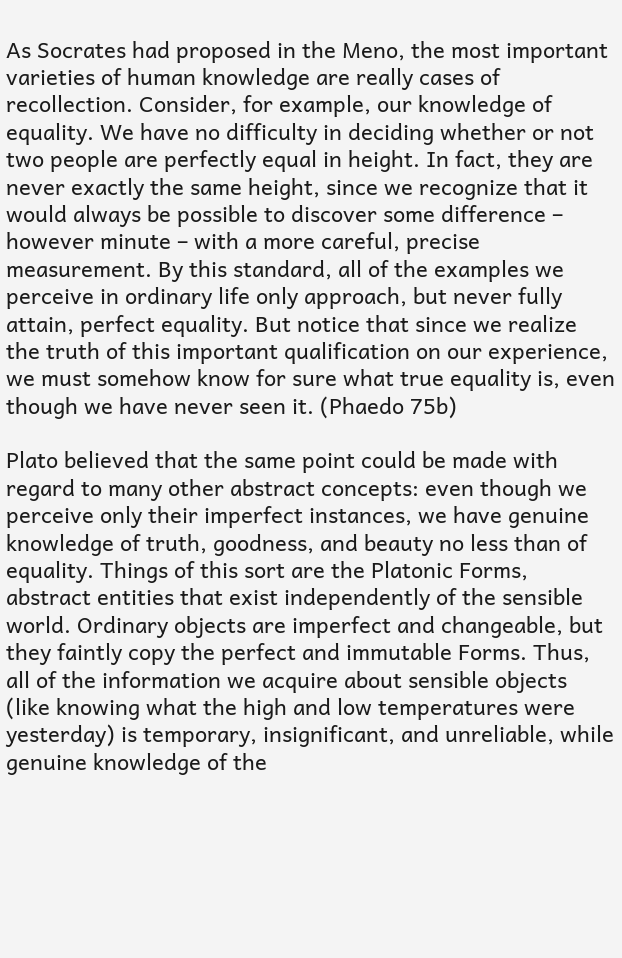As Socrates had proposed in the Meno, the most important varieties of human knowledge are really cases of recollection. Consider, for example, our knowledge of equality. We have no difficulty in deciding whether or not two people are perfectly equal in height. In fact, they are never exactly the same height, since we recognize that it would always be possible to discover some difference – however minute – with a more careful, precise measurement. By this standard, all of the examples we perceive in ordinary life only approach, but never fully attain, perfect equality. But notice that since we realize the truth of this important qualification on our experience, we must somehow know for sure what true equality is, even though we have never seen it. (Phaedo 75b)

Plato believed that the same point could be made with regard to many other abstract concepts: even though we perceive only their imperfect instances, we have genuine knowledge of truth, goodness, and beauty no less than of equality. Things of this sort are the Platonic Forms, abstract entities that exist independently of the sensible world. Ordinary objects are imperfect and changeable, but they faintly copy the perfect and immutable Forms. Thus, all of the information we acquire about sensible objects (like knowing what the high and low temperatures were yesterday) is temporary, insignificant, and unreliable, while genuine knowledge of the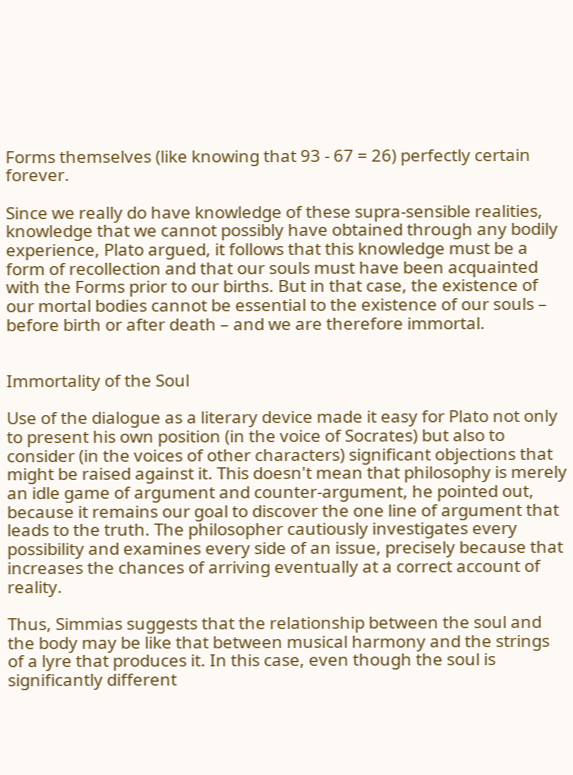Forms themselves (like knowing that 93 - 67 = 26) perfectly certain forever.

Since we really do have knowledge of these supra-sensible realities, knowledge that we cannot possibly have obtained through any bodily experience, Plato argued, it follows that this knowledge must be a form of recollection and that our souls must have been acquainted with the Forms prior to our births. But in that case, the existence of our mortal bodies cannot be essential to the existence of our souls – before birth or after death – and we are therefore immortal.


Immortality of the Soul

Use of the dialogue as a literary device made it easy for Plato not only to present his own position (in the voice of Socrates) but also to consider (in the voices of other characters) significant objections that might be raised against it. This doesn't mean that philosophy is merely an idle game of argument and counter-argument, he pointed out, because it remains our goal to discover the one line of argument that leads to the truth. The philosopher cautiously investigates every possibility and examines every side of an issue, precisely because that increases the chances of arriving eventually at a correct account of reality.

Thus, Simmias suggests that the relationship between the soul and the body may be like that between musical harmony and the strings of a lyre that produces it. In this case, even though the soul is significantly different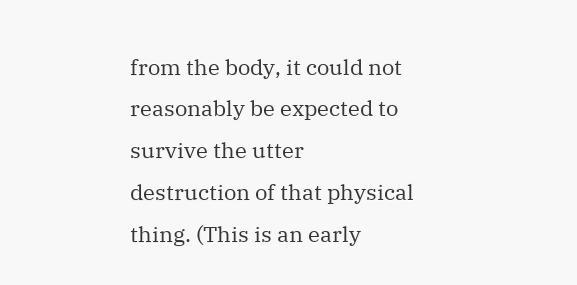from the body, it could not reasonably be expected to survive the utter destruction of that physical thing. (This is an early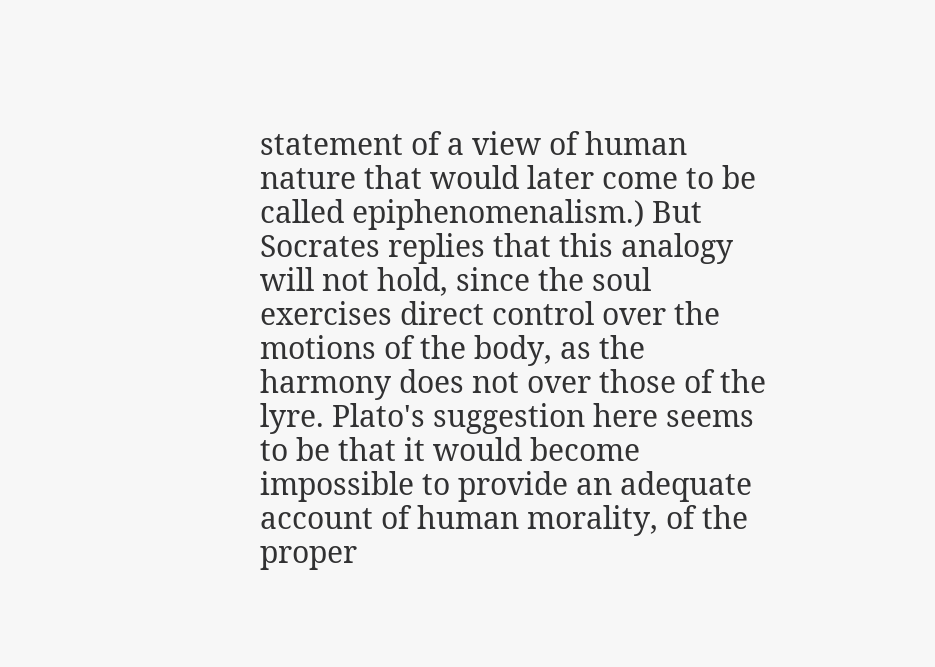statement of a view of human nature that would later come to be called epiphenomenalism.) But Socrates replies that this analogy will not hold, since the soul exercises direct control over the motions of the body, as the harmony does not over those of the lyre. Plato's suggestion here seems to be that it would become impossible to provide an adequate account of human morality, of the proper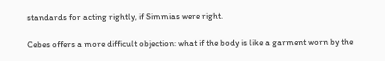standards for acting rightly, if Simmias were right.

Cebes offers a more difficult objection: what if the body is like a garment worn by the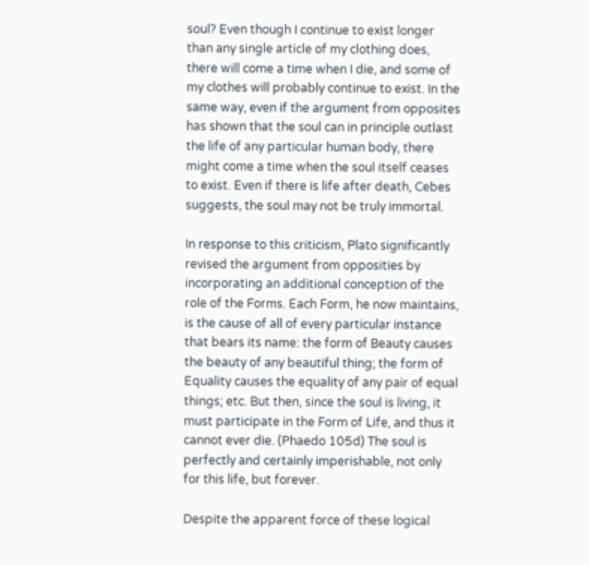soul? Even though I continue to exist longer than any single article of my clothing does, there will come a time when I die, and some of my clothes will probably continue to exist. In the same way, even if the argument from opposites has shown that the soul can in principle outlast the life of any particular human body, there might come a time when the soul itself ceases to exist. Even if there is life after death, Cebes suggests, the soul may not be truly immortal.

In response to this criticism, Plato significantly revised the argument from opposities by incorporating an additional conception of the role of the Forms. Each Form, he now maintains, is the cause of all of every particular instance that bears its name: the form of Beauty causes the beauty of any beautiful thing; the form of Equality causes the equality of any pair of equal things; etc. But then, since the soul is living, it must participate in the Form of Life, and thus it cannot ever die. (Phaedo 105d) The soul is perfectly and certainly imperishable, not only for this life, but forever.

Despite the apparent force of these logical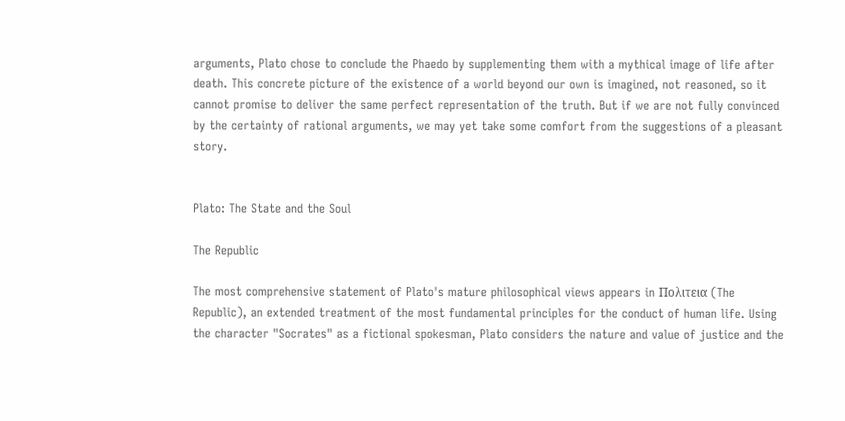arguments, Plato chose to conclude the Phaedo by supplementing them with a mythical image of life after death. This concrete picture of the existence of a world beyond our own is imagined, not reasoned, so it cannot promise to deliver the same perfect representation of the truth. But if we are not fully convinced by the certainty of rational arguments, we may yet take some comfort from the suggestions of a pleasant story.


Plato: The State and the Soul

The Republic

The most comprehensive statement of Plato's mature philosophical views appears in Πολιτεια (The Republic), an extended treatment of the most fundamental principles for the conduct of human life. Using the character "Socrates" as a fictional spokesman, Plato considers the nature and value of justice and the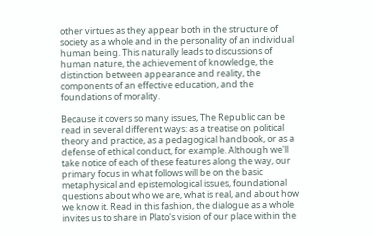other virtues as they appear both in the structure of society as a whole and in the personality of an individual human being. This naturally leads to discussions of human nature, the achievement of knowledge, the distinction between appearance and reality, the components of an effective education, and the foundations of morality.

Because it covers so many issues, The Republic can be read in several different ways: as a treatise on political theory and practice, as a pedagogical handbook, or as a defense of ethical conduct, for example. Although we'll take notice of each of these features along the way, our primary focus in what follows will be on the basic metaphysical and epistemological issues, foundational questions about who we are, what is real, and about how we know it. Read in this fashion, the dialogue as a whole invites us to share in Plato's vision of our place within the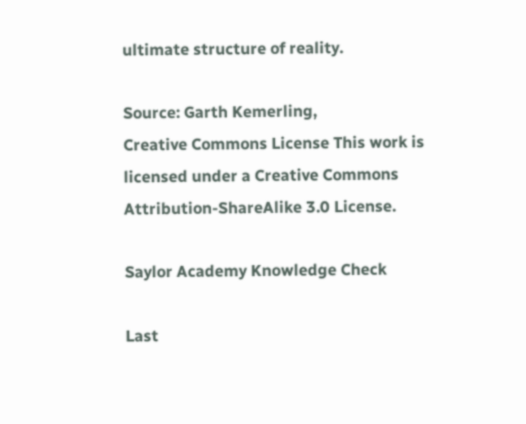ultimate structure of reality.

Source: Garth Kemerling,
Creative Commons License This work is licensed under a Creative Commons Attribution-ShareAlike 3.0 License.

Saylor Academy Knowledge Check

Last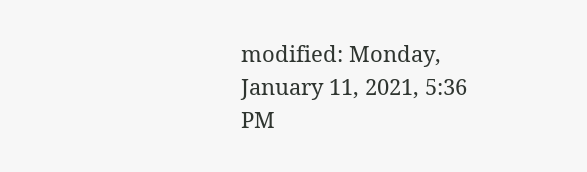modified: Monday, January 11, 2021, 5:36 PM